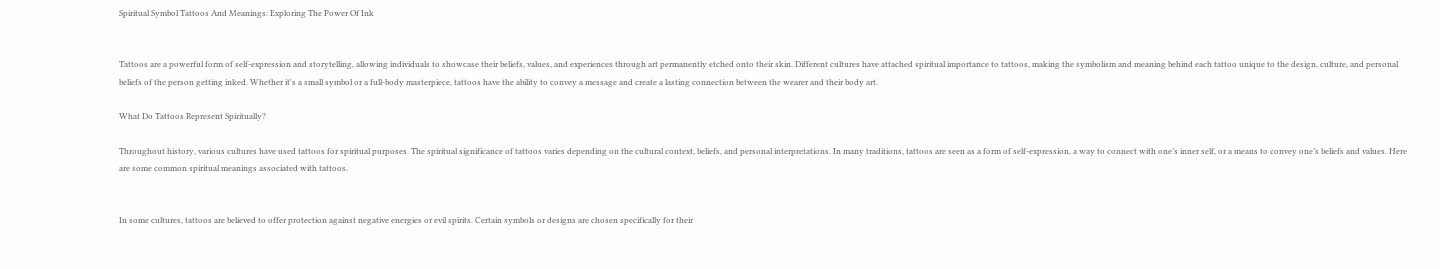Spiritual Symbol Tattoos And Meanings: Exploring The Power Of Ink


Tattoos are a powerful form of self-expression and storytelling, allowing individuals to showcase their beliefs, values, and experiences through art permanently etched onto their skin. Different cultures have attached spiritual importance to tattoos, making the symbolism and meaning behind each tattoo unique to the design, culture, and personal beliefs of the person getting inked. Whether it's a small symbol or a full-body masterpiece, tattoos have the ability to convey a message and create a lasting connection between the wearer and their body art.

What Do Tattoos Represent Spiritually?

Throughout history, various cultures have used tattoos for spiritual purposes. The spiritual significance of tattoos varies depending on the cultural context, beliefs, and personal interpretations. In many traditions, tattoos are seen as a form of self-expression, a way to connect with one’s inner self, or a means to convey one’s beliefs and values. Here are some common spiritual meanings associated with tattoos.


In some cultures, tattoos are believed to offer protection against negative energies or evil spirits. Certain symbols or designs are chosen specifically for their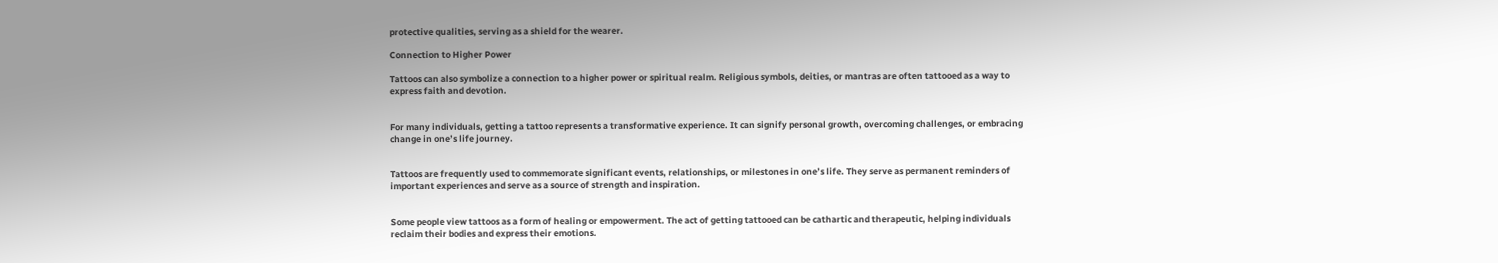protective qualities, serving as a shield for the wearer.

Connection to Higher Power

Tattoos can also symbolize a connection to a higher power or spiritual realm. Religious symbols, deities, or mantras are often tattooed as a way to express faith and devotion.


For many individuals, getting a tattoo represents a transformative experience. It can signify personal growth, overcoming challenges, or embracing change in one’s life journey.


Tattoos are frequently used to commemorate significant events, relationships, or milestones in one’s life. They serve as permanent reminders of important experiences and serve as a source of strength and inspiration.


Some people view tattoos as a form of healing or empowerment. The act of getting tattooed can be cathartic and therapeutic, helping individuals reclaim their bodies and express their emotions.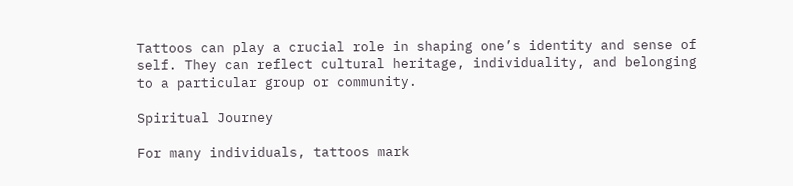Tattoos can play a crucial role in shaping one’s identity and sense of self. They can reflect cultural heritage, individuality, and belonging to a particular group or community.

Spiritual Journey

For many individuals, tattoos mark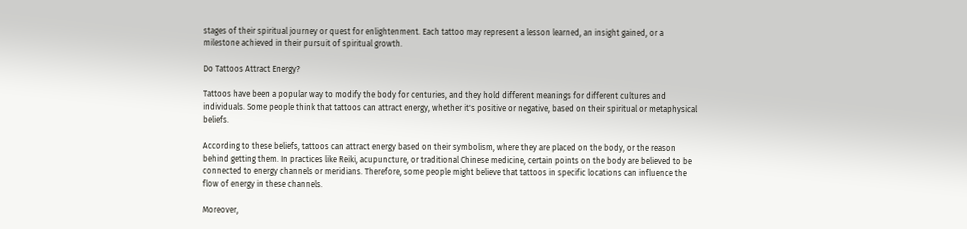stages of their spiritual journey or quest for enlightenment. Each tattoo may represent a lesson learned, an insight gained, or a milestone achieved in their pursuit of spiritual growth.

Do Tattoos Attract Energy?

Tattoos have been a popular way to modify the body for centuries, and they hold different meanings for different cultures and individuals. Some people think that tattoos can attract energy, whether it's positive or negative, based on their spiritual or metaphysical beliefs.

According to these beliefs, tattoos can attract energy based on their symbolism, where they are placed on the body, or the reason behind getting them. In practices like Reiki, acupuncture, or traditional Chinese medicine, certain points on the body are believed to be connected to energy channels or meridians. Therefore, some people might believe that tattoos in specific locations can influence the flow of energy in these channels.

Moreover,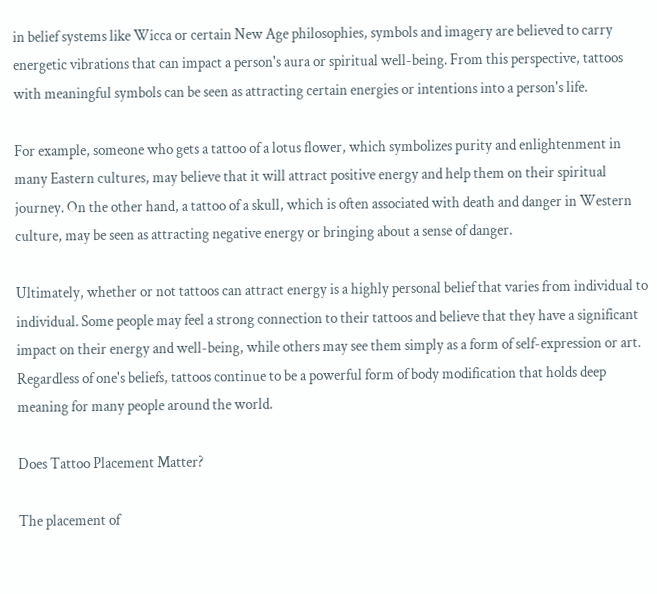in belief systems like Wicca or certain New Age philosophies, symbols and imagery are believed to carry energetic vibrations that can impact a person's aura or spiritual well-being. From this perspective, tattoos with meaningful symbols can be seen as attracting certain energies or intentions into a person's life.

For example, someone who gets a tattoo of a lotus flower, which symbolizes purity and enlightenment in many Eastern cultures, may believe that it will attract positive energy and help them on their spiritual journey. On the other hand, a tattoo of a skull, which is often associated with death and danger in Western culture, may be seen as attracting negative energy or bringing about a sense of danger.

Ultimately, whether or not tattoos can attract energy is a highly personal belief that varies from individual to individual. Some people may feel a strong connection to their tattoos and believe that they have a significant impact on their energy and well-being, while others may see them simply as a form of self-expression or art. Regardless of one's beliefs, tattoos continue to be a powerful form of body modification that holds deep meaning for many people around the world.

Does Tattoo Placement Matter?

The placement of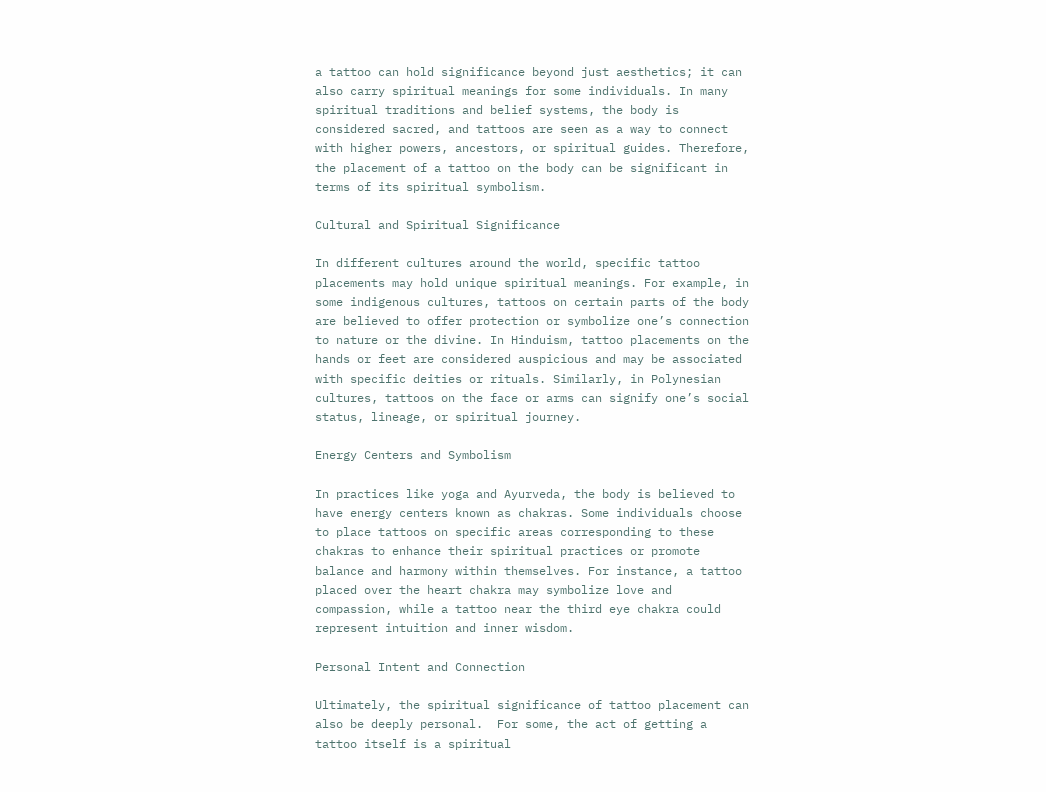a tattoo can hold significance beyond just aesthetics; it can also carry spiritual meanings for some individuals. In many spiritual traditions and belief systems, the body is considered sacred, and tattoos are seen as a way to connect with higher powers, ancestors, or spiritual guides. Therefore, the placement of a tattoo on the body can be significant in terms of its spiritual symbolism.

Cultural and Spiritual Significance

In different cultures around the world, specific tattoo placements may hold unique spiritual meanings. For example, in some indigenous cultures, tattoos on certain parts of the body are believed to offer protection or symbolize one’s connection to nature or the divine. In Hinduism, tattoo placements on the hands or feet are considered auspicious and may be associated with specific deities or rituals. Similarly, in Polynesian cultures, tattoos on the face or arms can signify one’s social status, lineage, or spiritual journey.

Energy Centers and Symbolism

In practices like yoga and Ayurveda, the body is believed to have energy centers known as chakras. Some individuals choose to place tattoos on specific areas corresponding to these chakras to enhance their spiritual practices or promote balance and harmony within themselves. For instance, a tattoo placed over the heart chakra may symbolize love and compassion, while a tattoo near the third eye chakra could represent intuition and inner wisdom.

Personal Intent and Connection

Ultimately, the spiritual significance of tattoo placement can also be deeply personal.  For some, the act of getting a tattoo itself is a spiritual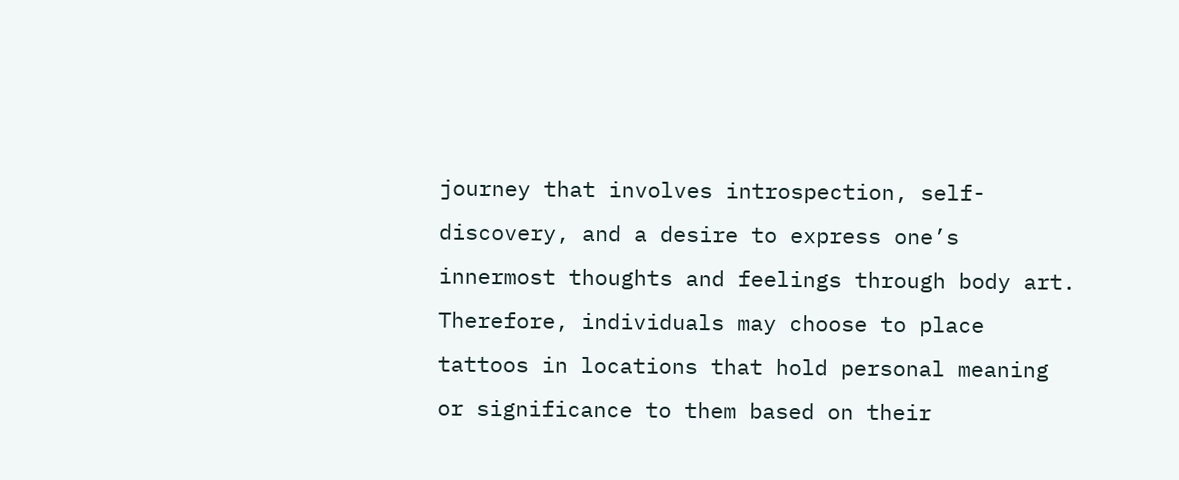journey that involves introspection, self-discovery, and a desire to express one’s innermost thoughts and feelings through body art. Therefore, individuals may choose to place tattoos in locations that hold personal meaning or significance to them based on their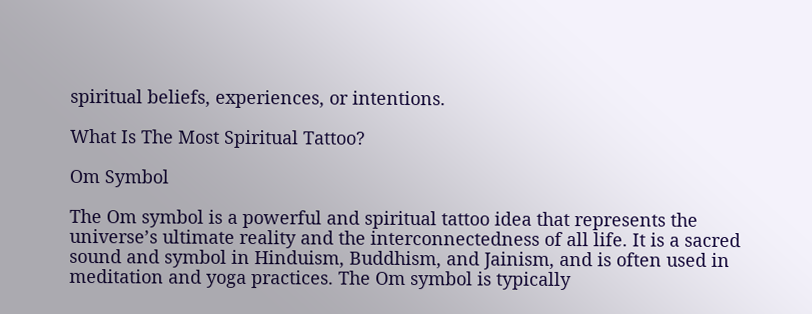spiritual beliefs, experiences, or intentions.

What Is The Most Spiritual Tattoo?

Om Symbol

The Om symbol is a powerful and spiritual tattoo idea that represents the universe’s ultimate reality and the interconnectedness of all life. It is a sacred sound and symbol in Hinduism, Buddhism, and Jainism, and is often used in meditation and yoga practices. The Om symbol is typically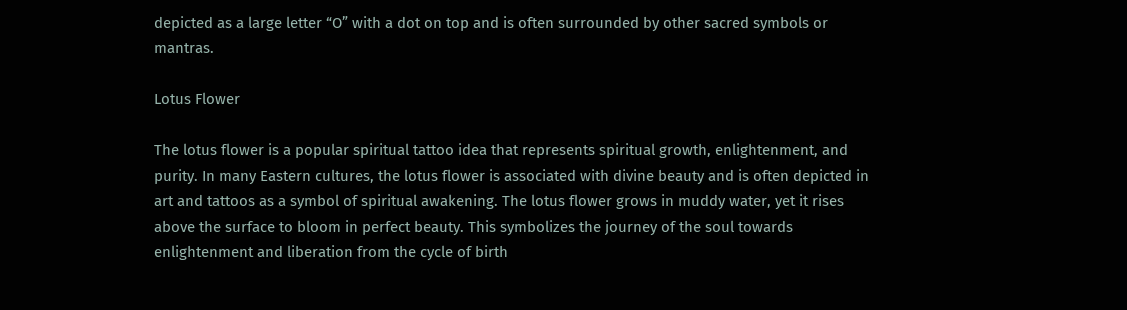depicted as a large letter “O” with a dot on top and is often surrounded by other sacred symbols or mantras.

Lotus Flower

The lotus flower is a popular spiritual tattoo idea that represents spiritual growth, enlightenment, and purity. In many Eastern cultures, the lotus flower is associated with divine beauty and is often depicted in art and tattoos as a symbol of spiritual awakening. The lotus flower grows in muddy water, yet it rises above the surface to bloom in perfect beauty. This symbolizes the journey of the soul towards enlightenment and liberation from the cycle of birth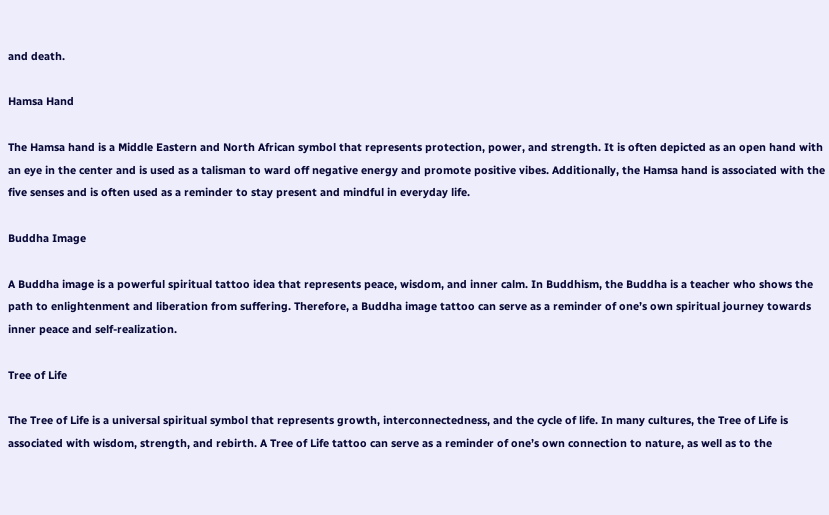and death.

Hamsa Hand

The Hamsa hand is a Middle Eastern and North African symbol that represents protection, power, and strength. It is often depicted as an open hand with an eye in the center and is used as a talisman to ward off negative energy and promote positive vibes. Additionally, the Hamsa hand is associated with the five senses and is often used as a reminder to stay present and mindful in everyday life.

Buddha Image

A Buddha image is a powerful spiritual tattoo idea that represents peace, wisdom, and inner calm. In Buddhism, the Buddha is a teacher who shows the path to enlightenment and liberation from suffering. Therefore, a Buddha image tattoo can serve as a reminder of one’s own spiritual journey towards inner peace and self-realization.

Tree of Life

The Tree of Life is a universal spiritual symbol that represents growth, interconnectedness, and the cycle of life. In many cultures, the Tree of Life is associated with wisdom, strength, and rebirth. A Tree of Life tattoo can serve as a reminder of one’s own connection to nature, as well as to the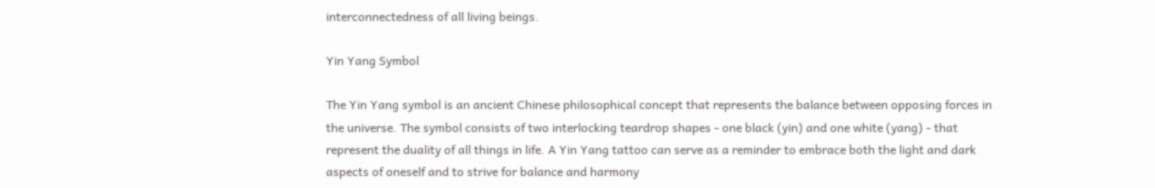interconnectedness of all living beings.

Yin Yang Symbol

The Yin Yang symbol is an ancient Chinese philosophical concept that represents the balance between opposing forces in the universe. The symbol consists of two interlocking teardrop shapes - one black (yin) and one white (yang) - that represent the duality of all things in life. A Yin Yang tattoo can serve as a reminder to embrace both the light and dark aspects of oneself and to strive for balance and harmony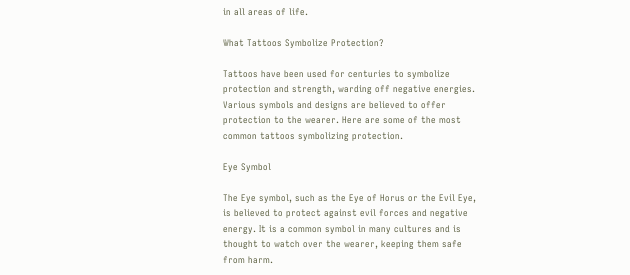in all areas of life.

What Tattoos Symbolize Protection?

Tattoos have been used for centuries to symbolize protection and strength, warding off negative energies. Various symbols and designs are believed to offer protection to the wearer. Here are some of the most common tattoos symbolizing protection.

Eye Symbol

The Eye symbol, such as the Eye of Horus or the Evil Eye, is believed to protect against evil forces and negative energy. It is a common symbol in many cultures and is thought to watch over the wearer, keeping them safe from harm.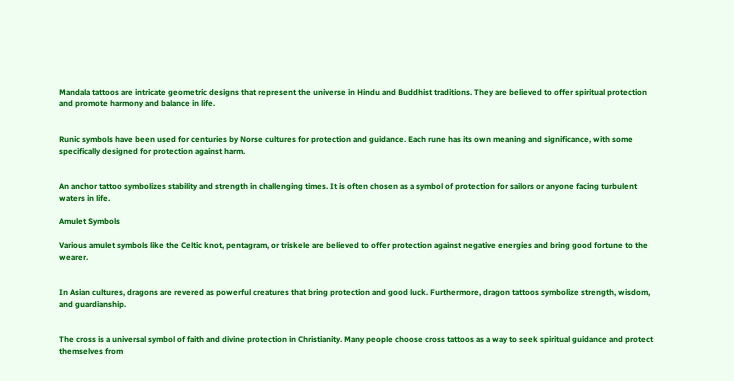Mandala tattoos are intricate geometric designs that represent the universe in Hindu and Buddhist traditions. They are believed to offer spiritual protection and promote harmony and balance in life.


Runic symbols have been used for centuries by Norse cultures for protection and guidance. Each rune has its own meaning and significance, with some specifically designed for protection against harm.


An anchor tattoo symbolizes stability and strength in challenging times. It is often chosen as a symbol of protection for sailors or anyone facing turbulent waters in life.

Amulet Symbols

Various amulet symbols like the Celtic knot, pentagram, or triskele are believed to offer protection against negative energies and bring good fortune to the wearer.


In Asian cultures, dragons are revered as powerful creatures that bring protection and good luck. Furthermore, dragon tattoos symbolize strength, wisdom, and guardianship.


The cross is a universal symbol of faith and divine protection in Christianity. Many people choose cross tattoos as a way to seek spiritual guidance and protect themselves from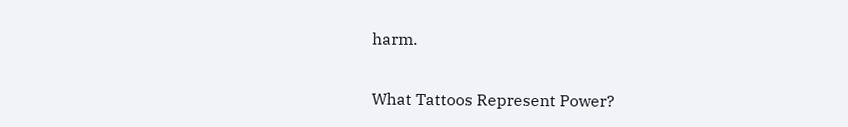harm.

What Tattoos Represent Power?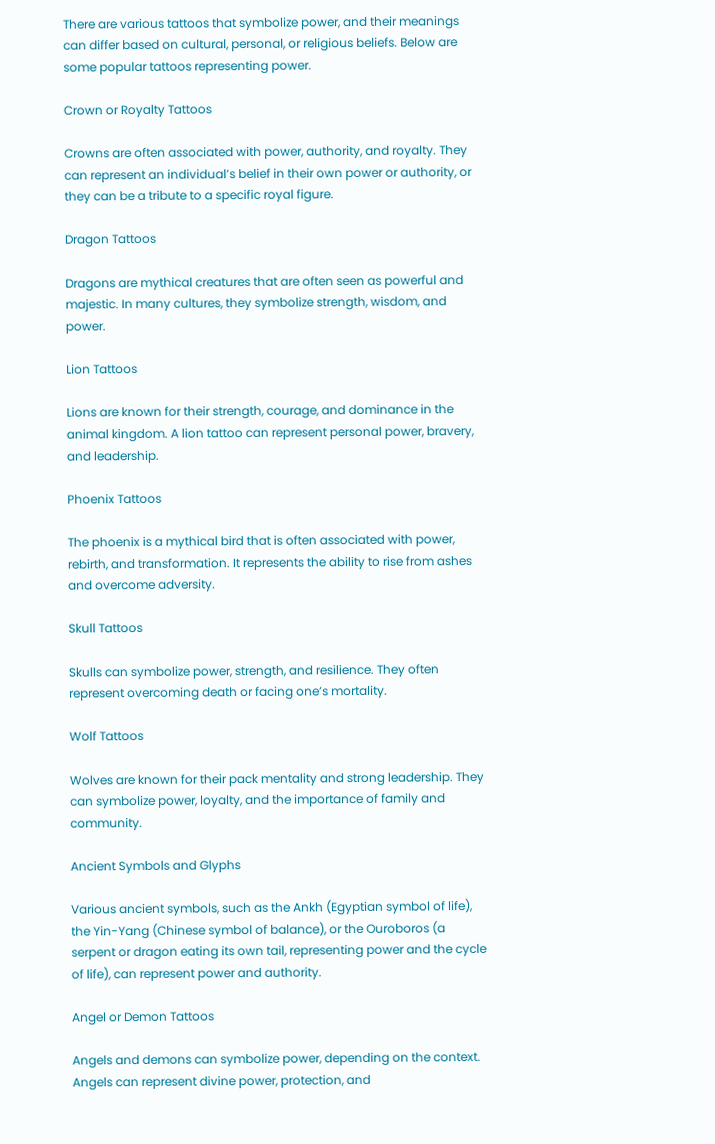There are various tattoos that symbolize power, and their meanings can differ based on cultural, personal, or religious beliefs. Below are some popular tattoos representing power.

Crown or Royalty Tattoos

Crowns are often associated with power, authority, and royalty. They can represent an individual’s belief in their own power or authority, or they can be a tribute to a specific royal figure.

Dragon Tattoos

Dragons are mythical creatures that are often seen as powerful and majestic. In many cultures, they symbolize strength, wisdom, and power.

Lion Tattoos

Lions are known for their strength, courage, and dominance in the animal kingdom. A lion tattoo can represent personal power, bravery, and leadership.

Phoenix Tattoos

The phoenix is a mythical bird that is often associated with power, rebirth, and transformation. It represents the ability to rise from ashes and overcome adversity.

Skull Tattoos

Skulls can symbolize power, strength, and resilience. They often represent overcoming death or facing one’s mortality.

Wolf Tattoos

Wolves are known for their pack mentality and strong leadership. They can symbolize power, loyalty, and the importance of family and community.

Ancient Symbols and Glyphs

Various ancient symbols, such as the Ankh (Egyptian symbol of life), the Yin-Yang (Chinese symbol of balance), or the Ouroboros (a serpent or dragon eating its own tail, representing power and the cycle of life), can represent power and authority.

Angel or Demon Tattoos

Angels and demons can symbolize power, depending on the context. Angels can represent divine power, protection, and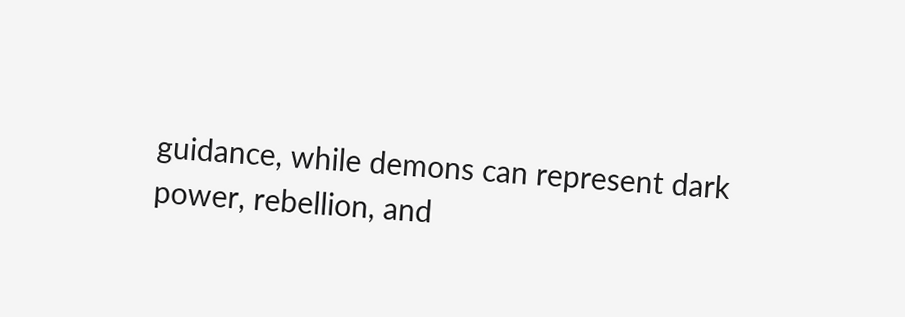guidance, while demons can represent dark power, rebellion, and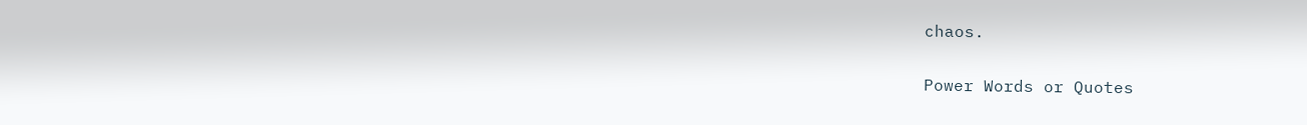chaos.

Power Words or Quotes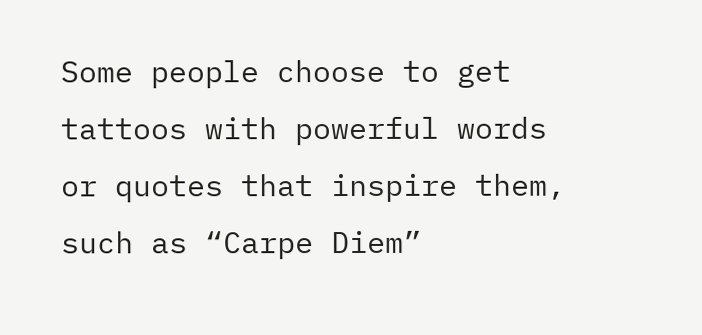Some people choose to get tattoos with powerful words or quotes that inspire them, such as “Carpe Diem”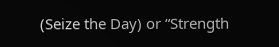(Seize the Day) or “Strength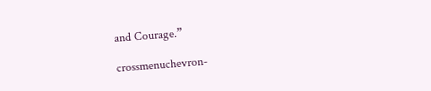and Courage.”

crossmenuchevron-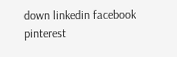down linkedin facebook pinterest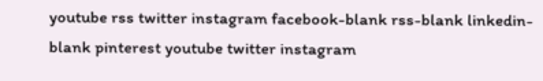youtube rss twitter instagram facebook-blank rss-blank linkedin-blank pinterest youtube twitter instagram